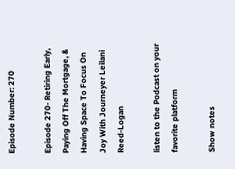Episode Number: 270

Episode 270- Retiring Early, Paying Off The Mortgage, & Having Space To Focus On Joy With Journeyer Leilani Reed-Logan

listen to the Podcast on your favorite platform

Show notes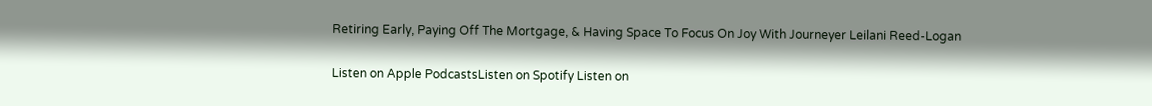Retiring Early, Paying Off The Mortgage, & Having Space To Focus On Joy With Journeyer Leilani Reed-Logan

Listen on Apple PodcastsListen on Spotify Listen on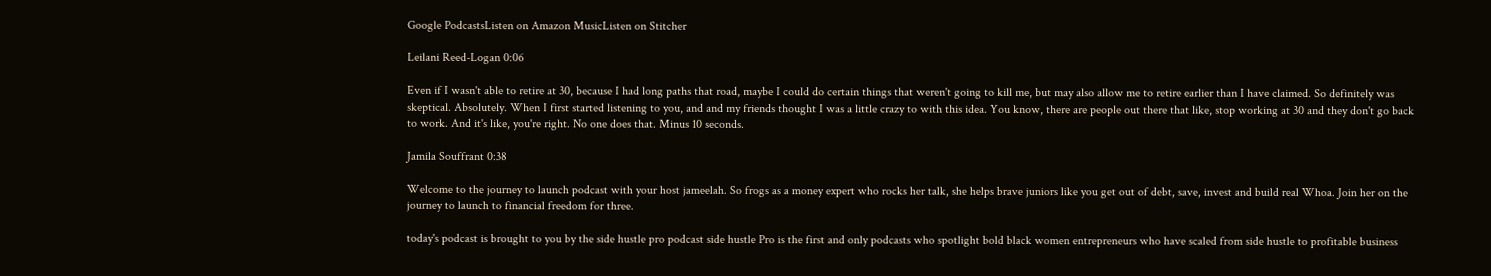Google PodcastsListen on Amazon MusicListen on Stitcher

Leilani Reed-Logan 0:06

Even if I wasn't able to retire at 30, because I had long paths that road, maybe I could do certain things that weren't going to kill me, but may also allow me to retire earlier than I have claimed. So definitely was skeptical. Absolutely. When I first started listening to you, and and my friends thought I was a little crazy to with this idea. You know, there are people out there that like, stop working at 30 and they don't go back to work. And it's like, you're right. No one does that. Minus 10 seconds.

Jamila Souffrant 0:38

Welcome to the journey to launch podcast with your host jameelah. So frogs as a money expert who rocks her talk, she helps brave juniors like you get out of debt, save, invest and build real Whoa. Join her on the journey to launch to financial freedom for three.

today's podcast is brought to you by the side hustle pro podcast side hustle Pro is the first and only podcasts who spotlight bold black women entrepreneurs who have scaled from side hustle to profitable business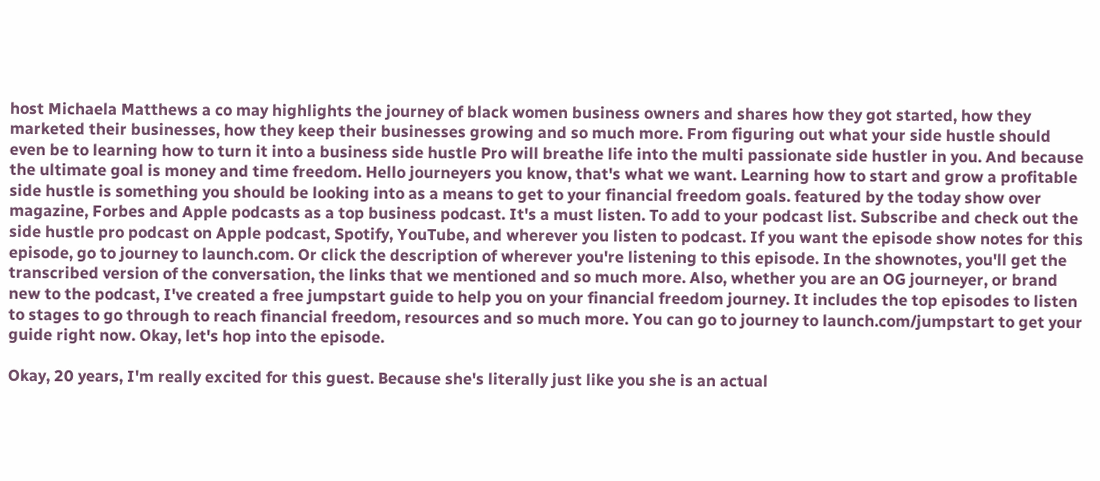host Michaela Matthews a co may highlights the journey of black women business owners and shares how they got started, how they marketed their businesses, how they keep their businesses growing and so much more. From figuring out what your side hustle should even be to learning how to turn it into a business side hustle Pro will breathe life into the multi passionate side hustler in you. And because the ultimate goal is money and time freedom. Hello journeyers you know, that's what we want. Learning how to start and grow a profitable side hustle is something you should be looking into as a means to get to your financial freedom goals. featured by the today show over magazine, Forbes and Apple podcasts as a top business podcast. It's a must listen. To add to your podcast list. Subscribe and check out the side hustle pro podcast on Apple podcast, Spotify, YouTube, and wherever you listen to podcast. If you want the episode show notes for this episode, go to journey to launch.com. Or click the description of wherever you're listening to this episode. In the shownotes, you'll get the transcribed version of the conversation, the links that we mentioned and so much more. Also, whether you are an OG journeyer, or brand new to the podcast, I've created a free jumpstart guide to help you on your financial freedom journey. It includes the top episodes to listen to stages to go through to reach financial freedom, resources and so much more. You can go to journey to launch.com/jumpstart to get your guide right now. Okay, let's hop into the episode.

Okay, 20 years, I'm really excited for this guest. Because she's literally just like you she is an actual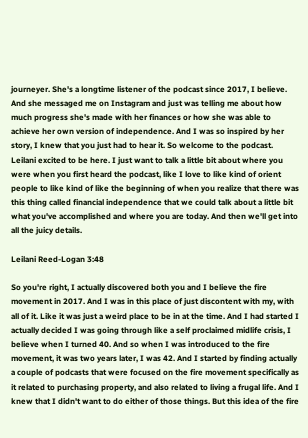journeyer. She's a longtime listener of the podcast since 2017, I believe. And she messaged me on Instagram and just was telling me about how much progress she's made with her finances or how she was able to achieve her own version of independence. And I was so inspired by her story, I knew that you just had to hear it. So welcome to the podcast. Leilani excited to be here. I just want to talk a little bit about where you were when you first heard the podcast, like I love to like kind of orient people to like kind of like the beginning of when you realize that there was this thing called financial independence that we could talk about a little bit what you've accomplished and where you are today. And then we'll get into all the juicy details.

Leilani Reed-Logan 3:48

So you're right, I actually discovered both you and I believe the fire movement in 2017. And I was in this place of just discontent with my, with all of it. Like it was just a weird place to be in at the time. And I had started I actually decided I was going through like a self proclaimed midlife crisis, I believe when I turned 40. And so when I was introduced to the fire movement, it was two years later, I was 42. And I started by finding actually a couple of podcasts that were focused on the fire movement specifically as it related to purchasing property, and also related to living a frugal life. And I knew that I didn't want to do either of those things. But this idea of the fire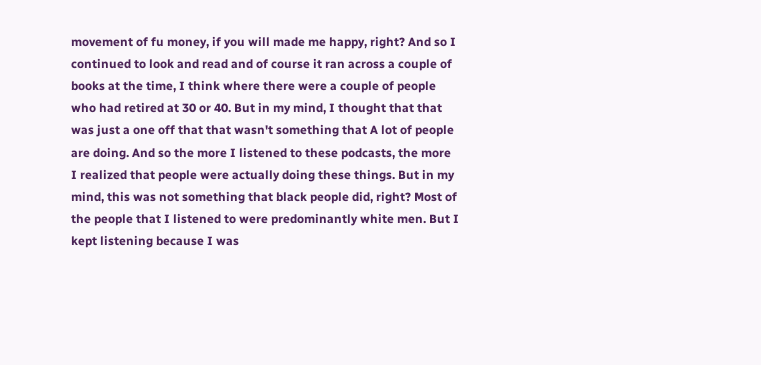movement of fu money, if you will made me happy, right? And so I continued to look and read and of course it ran across a couple of books at the time, I think where there were a couple of people who had retired at 30 or 40. But in my mind, I thought that that was just a one off that that wasn't something that A lot of people are doing. And so the more I listened to these podcasts, the more I realized that people were actually doing these things. But in my mind, this was not something that black people did, right? Most of the people that I listened to were predominantly white men. But I kept listening because I was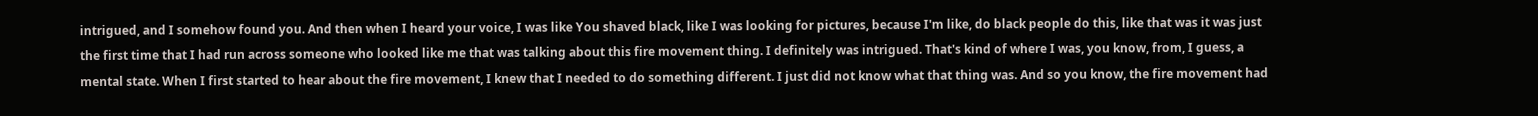intrigued, and I somehow found you. And then when I heard your voice, I was like You shaved black, like I was looking for pictures, because I'm like, do black people do this, like that was it was just the first time that I had run across someone who looked like me that was talking about this fire movement thing. I definitely was intrigued. That's kind of where I was, you know, from, I guess, a mental state. When I first started to hear about the fire movement, I knew that I needed to do something different. I just did not know what that thing was. And so you know, the fire movement had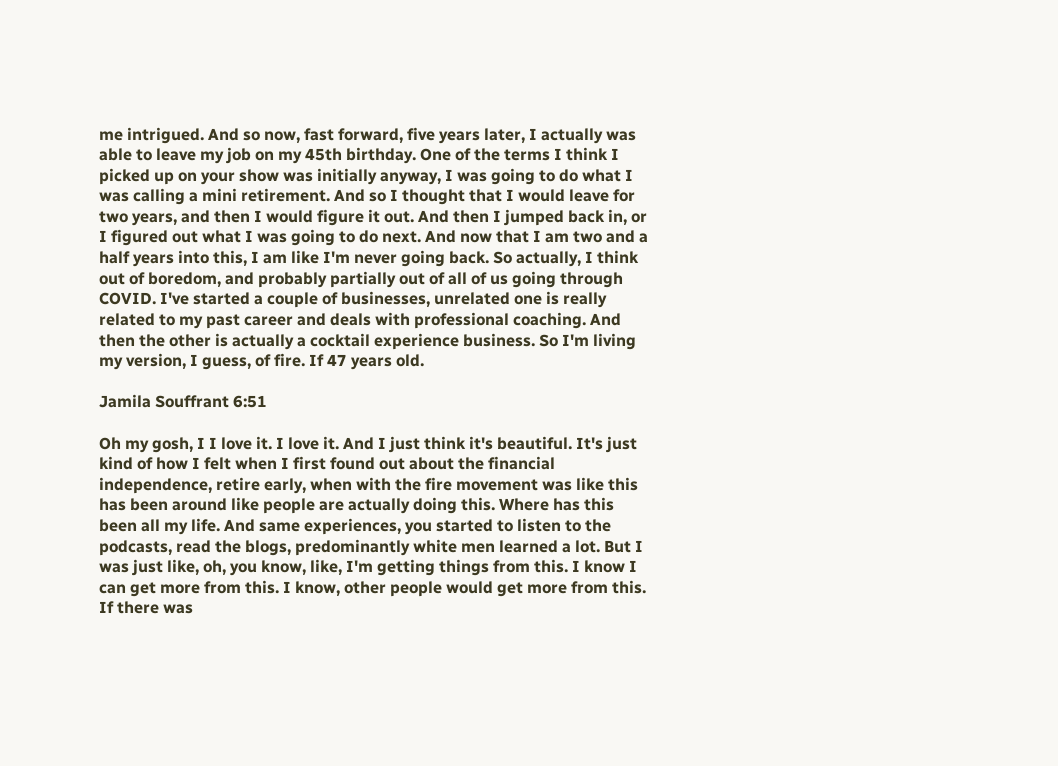me intrigued. And so now, fast forward, five years later, I actually was able to leave my job on my 45th birthday. One of the terms I think I picked up on your show was initially anyway, I was going to do what I was calling a mini retirement. And so I thought that I would leave for two years, and then I would figure it out. And then I jumped back in, or I figured out what I was going to do next. And now that I am two and a half years into this, I am like I'm never going back. So actually, I think out of boredom, and probably partially out of all of us going through COVID. I've started a couple of businesses, unrelated one is really related to my past career and deals with professional coaching. And then the other is actually a cocktail experience business. So I'm living my version, I guess, of fire. If 47 years old.

Jamila Souffrant 6:51

Oh my gosh, I I love it. I love it. And I just think it's beautiful. It's just kind of how I felt when I first found out about the financial independence, retire early, when with the fire movement was like this has been around like people are actually doing this. Where has this been all my life. And same experiences, you started to listen to the podcasts, read the blogs, predominantly white men learned a lot. But I was just like, oh, you know, like, I'm getting things from this. I know I can get more from this. I know, other people would get more from this. If there was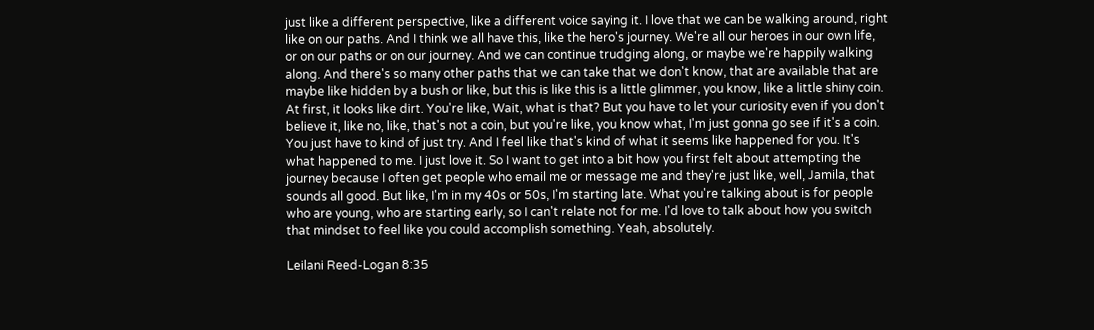just like a different perspective, like a different voice saying it. I love that we can be walking around, right like on our paths. And I think we all have this, like the hero's journey. We're all our heroes in our own life, or on our paths or on our journey. And we can continue trudging along, or maybe we're happily walking along. And there's so many other paths that we can take that we don't know, that are available that are maybe like hidden by a bush or like, but this is like this is a little glimmer, you know, like a little shiny coin. At first, it looks like dirt. You're like, Wait, what is that? But you have to let your curiosity even if you don't believe it, like no, like, that's not a coin, but you're like, you know what, I'm just gonna go see if it's a coin. You just have to kind of just try. And I feel like that's kind of what it seems like happened for you. It's what happened to me. I just love it. So I want to get into a bit how you first felt about attempting the journey because I often get people who email me or message me and they're just like, well, Jamila, that sounds all good. But like, I'm in my 40s or 50s, I'm starting late. What you're talking about is for people who are young, who are starting early, so I can't relate not for me. I'd love to talk about how you switch that mindset to feel like you could accomplish something. Yeah, absolutely.

Leilani Reed-Logan 8:35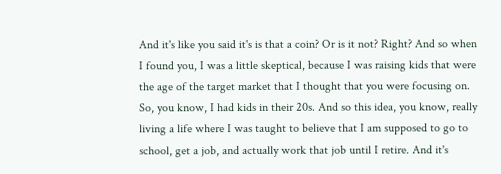And it's like you said it's is that a coin? Or is it not? Right? And so when I found you, I was a little skeptical, because I was raising kids that were the age of the target market that I thought that you were focusing on. So, you know, I had kids in their 20s. And so this idea, you know, really living a life where I was taught to believe that I am supposed to go to school, get a job, and actually work that job until I retire. And it's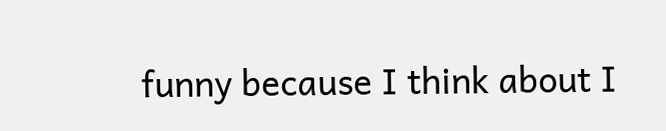funny because I think about I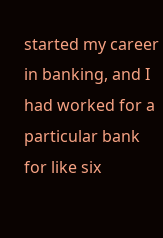started my career in banking, and I had worked for a particular bank for like six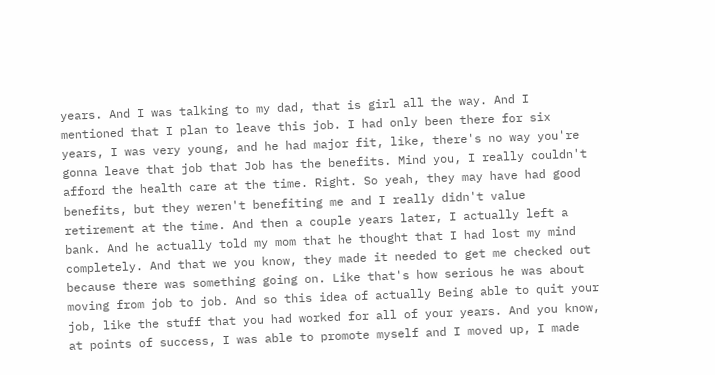years. And I was talking to my dad, that is girl all the way. And I mentioned that I plan to leave this job. I had only been there for six years, I was very young, and he had major fit, like, there's no way you're gonna leave that job that Job has the benefits. Mind you, I really couldn't afford the health care at the time. Right. So yeah, they may have had good benefits, but they weren't benefiting me and I really didn't value retirement at the time. And then a couple years later, I actually left a bank. And he actually told my mom that he thought that I had lost my mind completely. And that we you know, they made it needed to get me checked out because there was something going on. Like that's how serious he was about moving from job to job. And so this idea of actually Being able to quit your job, like the stuff that you had worked for all of your years. And you know, at points of success, I was able to promote myself and I moved up, I made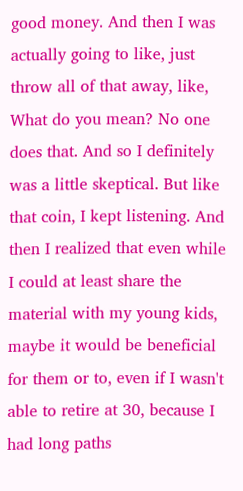good money. And then I was actually going to like, just throw all of that away, like, What do you mean? No one does that. And so I definitely was a little skeptical. But like that coin, I kept listening. And then I realized that even while I could at least share the material with my young kids, maybe it would be beneficial for them or to, even if I wasn't able to retire at 30, because I had long paths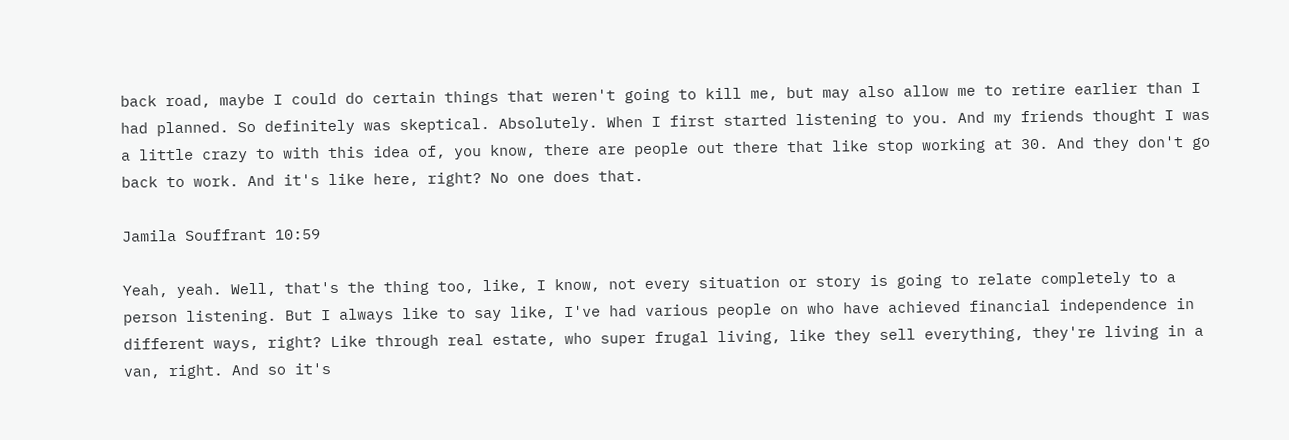back road, maybe I could do certain things that weren't going to kill me, but may also allow me to retire earlier than I had planned. So definitely was skeptical. Absolutely. When I first started listening to you. And my friends thought I was a little crazy to with this idea of, you know, there are people out there that like stop working at 30. And they don't go back to work. And it's like here, right? No one does that.

Jamila Souffrant 10:59

Yeah, yeah. Well, that's the thing too, like, I know, not every situation or story is going to relate completely to a person listening. But I always like to say like, I've had various people on who have achieved financial independence in different ways, right? Like through real estate, who super frugal living, like they sell everything, they're living in a van, right. And so it's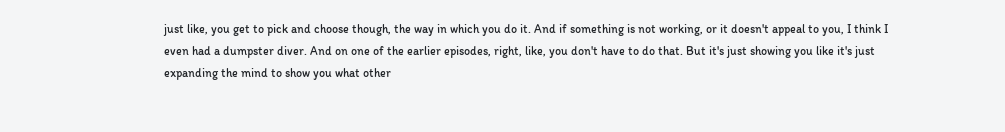just like, you get to pick and choose though, the way in which you do it. And if something is not working, or it doesn't appeal to you, I think I even had a dumpster diver. And on one of the earlier episodes, right, like, you don't have to do that. But it's just showing you like it's just expanding the mind to show you what other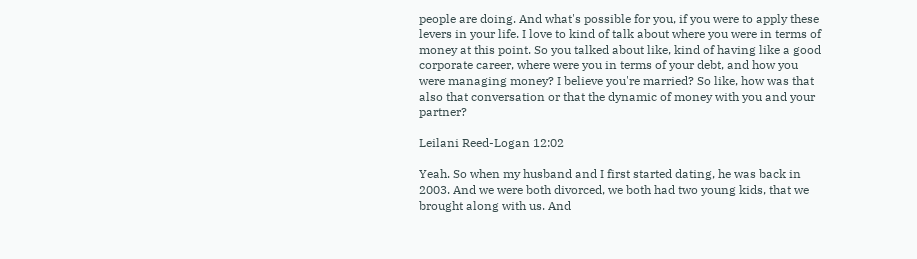people are doing. And what's possible for you, if you were to apply these levers in your life. I love to kind of talk about where you were in terms of money at this point. So you talked about like, kind of having like a good corporate career, where were you in terms of your debt, and how you were managing money? I believe you're married? So like, how was that also that conversation or that the dynamic of money with you and your partner?

Leilani Reed-Logan 12:02

Yeah. So when my husband and I first started dating, he was back in 2003. And we were both divorced, we both had two young kids, that we brought along with us. And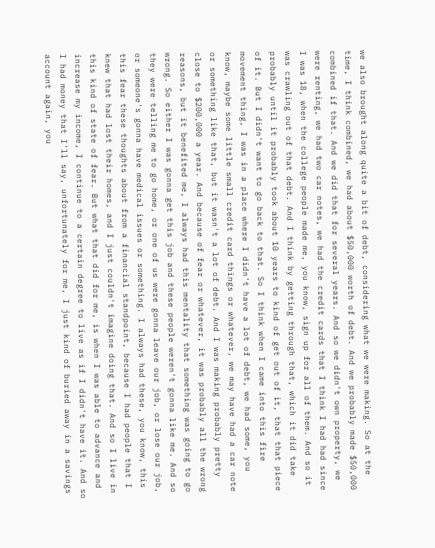we also brought along quite a bit of debt, considering what we were making. So at the time, I think combined, we had about $50,000 worth of debt. And we probably made $50,000 combined if that. And we did that for several years. And so we didn't own property, we were renting, we had two car notes, we had the credit cards that I think I had had since I was 18, when the college people made me, you know, sign up for all of them. And so it was crawling out of that debt. And I think by getting through that, which it did take probably until it probably took about 10 years to kind of get out of it, that that piece of it. But I didn't want to go back to that. So I think when I came into this fire movement thing, I was in a place where I didn't have a lot of debt, we had some, you know, maybe some little small credit card things or whatever, we may have had a car note or something like that, but it wasn't a lot of debt. And I was making probably pretty close to $200,000 a year. And because of fear or whatever, it was probably all the wrong reasons, but it benefited me, I always had this mentality that something was going to go wrong. So either I was gonna get this job and these people weren't gonna like me. And so they were telling me to go home, or one of us were gonna leave our job, or lose our job, or someone's gonna have medical issues or something. I always had these, you know, this this fear these thoughts about from a financial standpoint, because I had people that I knew that had lost their homes, and I just couldn't imagine doing that. And so I live in this kind of state of fear. But what that did for me, is when I was able to advance and increase my income, I continue to a certain degree to live as if I didn't have it. And so I had money that I'll say, unfortunately for me, I just kind of buried away in a savings account again, you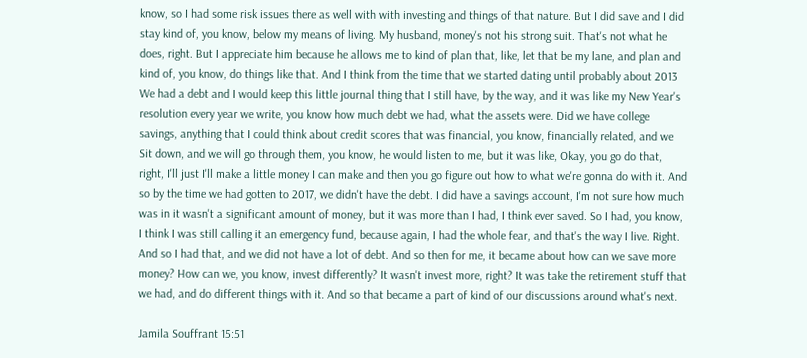know, so I had some risk issues there as well with with investing and things of that nature. But I did save and I did stay kind of, you know, below my means of living. My husband, money's not his strong suit. That's not what he does, right. But I appreciate him because he allows me to kind of plan that, like, let that be my lane, and plan and kind of, you know, do things like that. And I think from the time that we started dating until probably about 2013 We had a debt and I would keep this little journal thing that I still have, by the way, and it was like my New Year's resolution every year we write, you know how much debt we had, what the assets were. Did we have college savings, anything that I could think about credit scores that was financial, you know, financially related, and we Sit down, and we will go through them, you know, he would listen to me, but it was like, Okay, you go do that, right, I'll just I'll make a little money I can make and then you go figure out how to what we're gonna do with it. And so by the time we had gotten to 2017, we didn't have the debt. I did have a savings account, I'm not sure how much was in it wasn't a significant amount of money, but it was more than I had, I think ever saved. So I had, you know, I think I was still calling it an emergency fund, because again, I had the whole fear, and that's the way I live. Right. And so I had that, and we did not have a lot of debt. And so then for me, it became about how can we save more money? How can we, you know, invest differently? It wasn't invest more, right? It was take the retirement stuff that we had, and do different things with it. And so that became a part of kind of our discussions around what's next.

Jamila Souffrant 15:51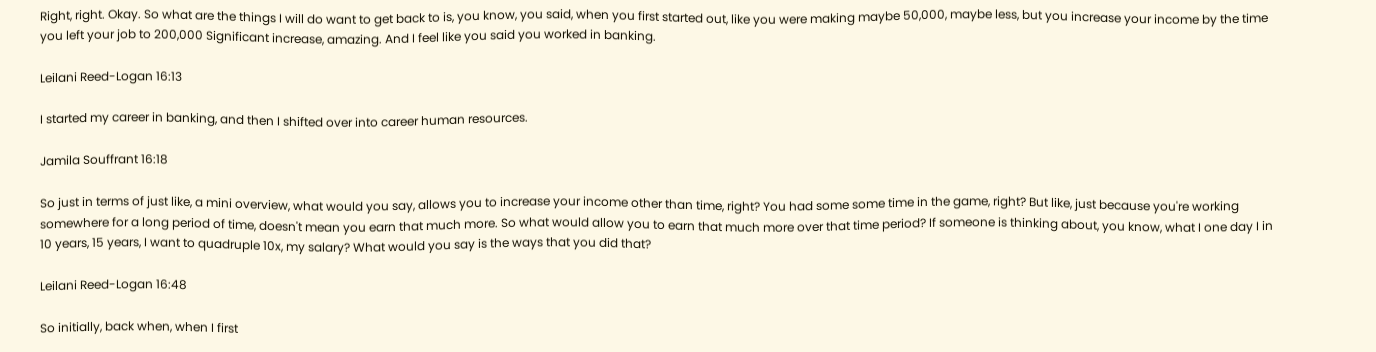Right, right. Okay. So what are the things I will do want to get back to is, you know, you said, when you first started out, like you were making maybe 50,000, maybe less, but you increase your income by the time you left your job to 200,000 Significant increase, amazing. And I feel like you said you worked in banking.

Leilani Reed-Logan 16:13

I started my career in banking, and then I shifted over into career human resources.

Jamila Souffrant 16:18

So just in terms of just like, a mini overview, what would you say, allows you to increase your income other than time, right? You had some some time in the game, right? But like, just because you're working somewhere for a long period of time, doesn't mean you earn that much more. So what would allow you to earn that much more over that time period? If someone is thinking about, you know, what I one day I in 10 years, 15 years, I want to quadruple 10x, my salary? What would you say is the ways that you did that?

Leilani Reed-Logan 16:48

So initially, back when, when I first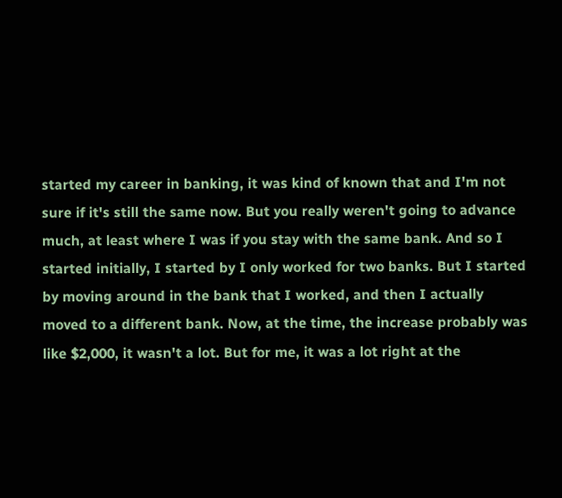started my career in banking, it was kind of known that and I'm not sure if it's still the same now. But you really weren't going to advance much, at least where I was if you stay with the same bank. And so I started initially, I started by I only worked for two banks. But I started by moving around in the bank that I worked, and then I actually moved to a different bank. Now, at the time, the increase probably was like $2,000, it wasn't a lot. But for me, it was a lot right at the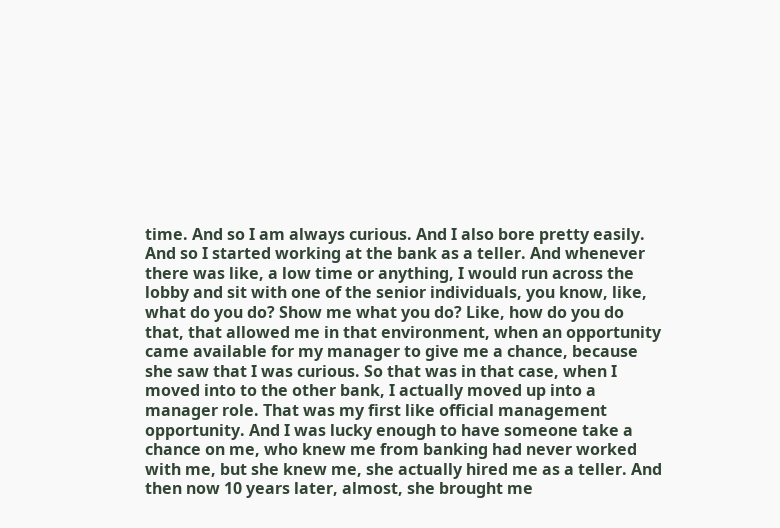time. And so I am always curious. And I also bore pretty easily. And so I started working at the bank as a teller. And whenever there was like, a low time or anything, I would run across the lobby and sit with one of the senior individuals, you know, like, what do you do? Show me what you do? Like, how do you do that, that allowed me in that environment, when an opportunity came available for my manager to give me a chance, because she saw that I was curious. So that was in that case, when I moved into to the other bank, I actually moved up into a manager role. That was my first like official management opportunity. And I was lucky enough to have someone take a chance on me, who knew me from banking had never worked with me, but she knew me, she actually hired me as a teller. And then now 10 years later, almost, she brought me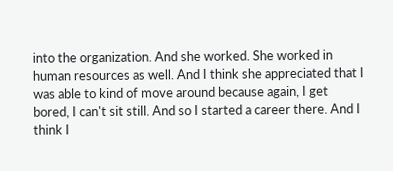into the organization. And she worked. She worked in human resources as well. And I think she appreciated that I was able to kind of move around because again, I get bored, I can't sit still. And so I started a career there. And I think I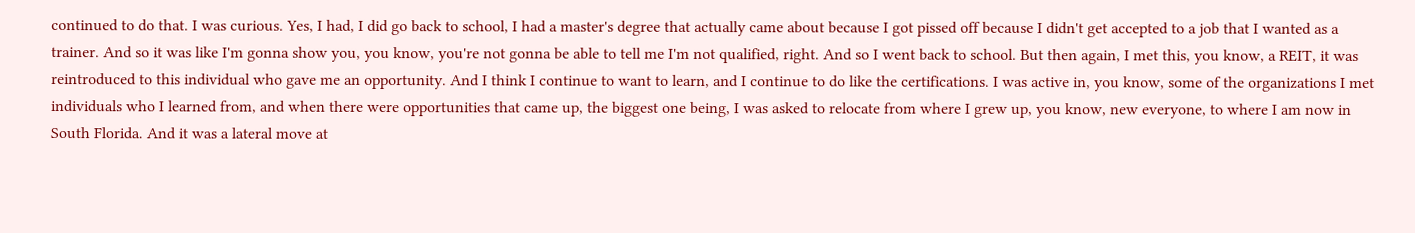continued to do that. I was curious. Yes, I had, I did go back to school, I had a master's degree that actually came about because I got pissed off because I didn't get accepted to a job that I wanted as a trainer. And so it was like I'm gonna show you, you know, you're not gonna be able to tell me I'm not qualified, right. And so I went back to school. But then again, I met this, you know, a REIT, it was reintroduced to this individual who gave me an opportunity. And I think I continue to want to learn, and I continue to do like the certifications. I was active in, you know, some of the organizations I met individuals who I learned from, and when there were opportunities that came up, the biggest one being, I was asked to relocate from where I grew up, you know, new everyone, to where I am now in South Florida. And it was a lateral move at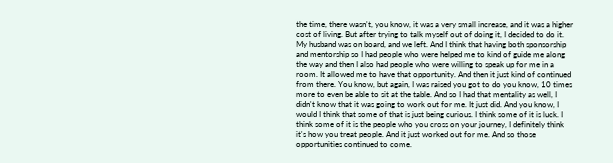the time, there wasn't, you know, it was a very small increase, and it was a higher cost of living. But after trying to talk myself out of doing it, I decided to do it. My husband was on board, and we left. And I think that having both sponsorship and mentorship so I had people who were helped me to kind of guide me along the way and then I also had people who were willing to speak up for me in a room. It allowed me to have that opportunity. And then it just kind of continued from there. You know, but again, I was raised you got to do you know, 10 times more to even be able to sit at the table. And so I had that mentality as well, I didn't know that it was going to work out for me. It just did. And you know, I would I think that some of that is just being curious. I think some of it is luck. I think some of it is the people who you cross on your journey, I definitely think it's how you treat people. And it just worked out for me. And so those opportunities continued to come.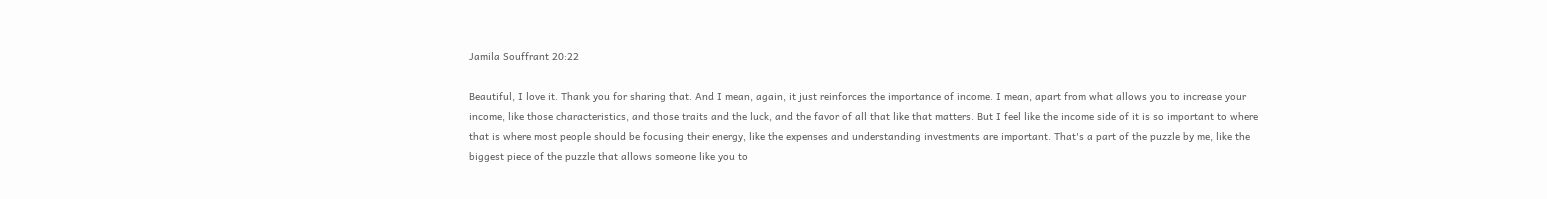Jamila Souffrant 20:22

Beautiful, I love it. Thank you for sharing that. And I mean, again, it just reinforces the importance of income. I mean, apart from what allows you to increase your income, like those characteristics, and those traits and the luck, and the favor of all that like that matters. But I feel like the income side of it is so important to where that is where most people should be focusing their energy, like the expenses and understanding investments are important. That's a part of the puzzle by me, like the biggest piece of the puzzle that allows someone like you to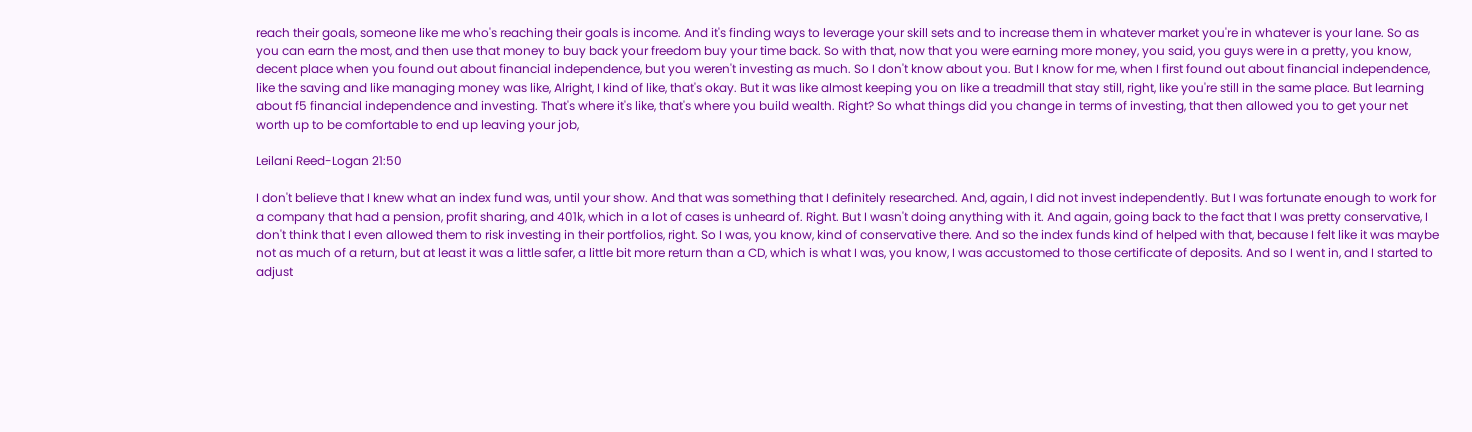reach their goals, someone like me who's reaching their goals is income. And it's finding ways to leverage your skill sets and to increase them in whatever market you're in whatever is your lane. So as you can earn the most, and then use that money to buy back your freedom buy your time back. So with that, now that you were earning more money, you said, you guys were in a pretty, you know, decent place when you found out about financial independence, but you weren't investing as much. So I don't know about you. But I know for me, when I first found out about financial independence, like the saving and like managing money was like, Alright, I kind of like, that's okay. But it was like almost keeping you on like a treadmill that stay still, right, like you're still in the same place. But learning about f5 financial independence and investing. That's where it's like, that's where you build wealth. Right? So what things did you change in terms of investing, that then allowed you to get your net worth up to be comfortable to end up leaving your job,

Leilani Reed-Logan 21:50

I don't believe that I knew what an index fund was, until your show. And that was something that I definitely researched. And, again, I did not invest independently. But I was fortunate enough to work for a company that had a pension, profit sharing, and 401k, which in a lot of cases is unheard of. Right. But I wasn't doing anything with it. And again, going back to the fact that I was pretty conservative, I don't think that I even allowed them to risk investing in their portfolios, right. So I was, you know, kind of conservative there. And so the index funds kind of helped with that, because I felt like it was maybe not as much of a return, but at least it was a little safer, a little bit more return than a CD, which is what I was, you know, I was accustomed to those certificate of deposits. And so I went in, and I started to adjust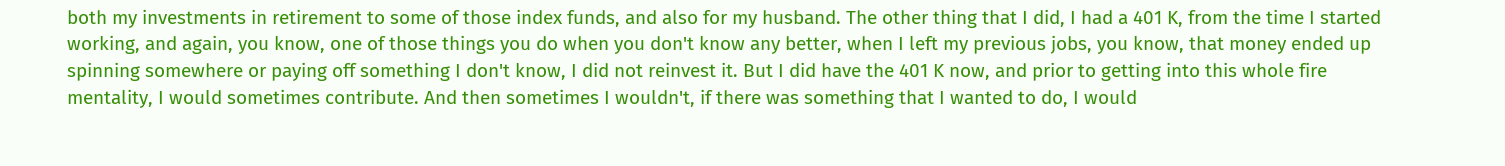both my investments in retirement to some of those index funds, and also for my husband. The other thing that I did, I had a 401 K, from the time I started working, and again, you know, one of those things you do when you don't know any better, when I left my previous jobs, you know, that money ended up spinning somewhere or paying off something I don't know, I did not reinvest it. But I did have the 401 K now, and prior to getting into this whole fire mentality, I would sometimes contribute. And then sometimes I wouldn't, if there was something that I wanted to do, I would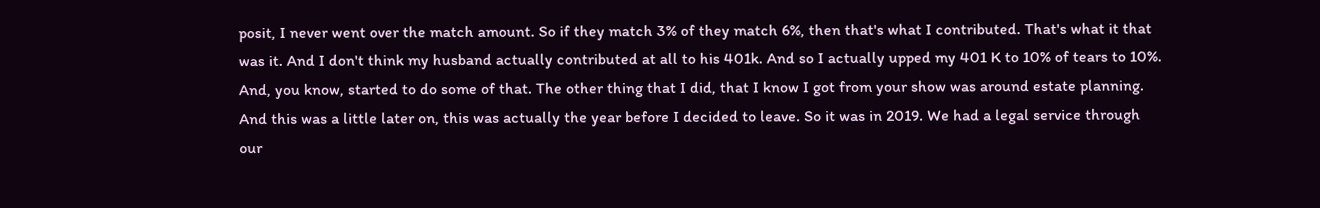posit, I never went over the match amount. So if they match 3% of they match 6%, then that's what I contributed. That's what it that was it. And I don't think my husband actually contributed at all to his 401k. And so I actually upped my 401 K to 10% of tears to 10%. And, you know, started to do some of that. The other thing that I did, that I know I got from your show was around estate planning. And this was a little later on, this was actually the year before I decided to leave. So it was in 2019. We had a legal service through our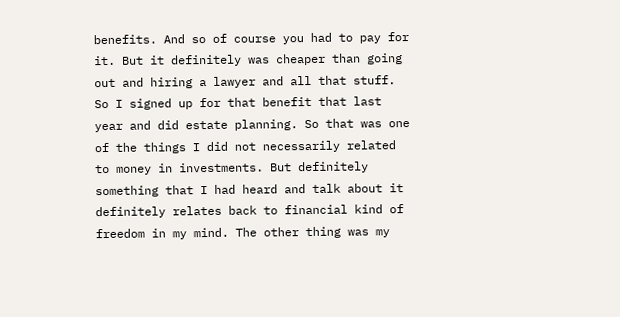benefits. And so of course you had to pay for it. But it definitely was cheaper than going out and hiring a lawyer and all that stuff. So I signed up for that benefit that last year and did estate planning. So that was one of the things I did not necessarily related to money in investments. But definitely something that I had heard and talk about it definitely relates back to financial kind of freedom in my mind. The other thing was my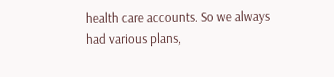health care accounts. So we always had various plans,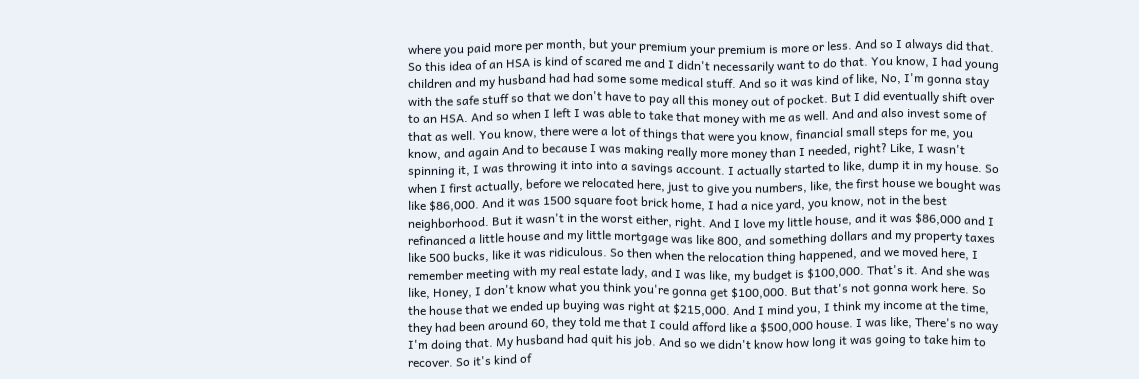where you paid more per month, but your premium your premium is more or less. And so I always did that. So this idea of an HSA is kind of scared me and I didn't necessarily want to do that. You know, I had young children and my husband had had some some medical stuff. And so it was kind of like, No, I'm gonna stay with the safe stuff so that we don't have to pay all this money out of pocket. But I did eventually shift over to an HSA. And so when I left I was able to take that money with me as well. And and also invest some of that as well. You know, there were a lot of things that were you know, financial small steps for me, you know, and again And to because I was making really more money than I needed, right? Like, I wasn't spinning it, I was throwing it into into a savings account. I actually started to like, dump it in my house. So when I first actually, before we relocated here, just to give you numbers, like, the first house we bought was like $86,000. And it was 1500 square foot brick home, I had a nice yard, you know, not in the best neighborhood. But it wasn't in the worst either, right. And I love my little house, and it was $86,000 and I refinanced a little house and my little mortgage was like 800, and something dollars and my property taxes like 500 bucks, like it was ridiculous. So then when the relocation thing happened, and we moved here, I remember meeting with my real estate lady, and I was like, my budget is $100,000. That's it. And she was like, Honey, I don't know what you think you're gonna get $100,000. But that's not gonna work here. So the house that we ended up buying was right at $215,000. And I mind you, I think my income at the time, they had been around 60, they told me that I could afford like a $500,000 house. I was like, There's no way I'm doing that. My husband had quit his job. And so we didn't know how long it was going to take him to recover. So it's kind of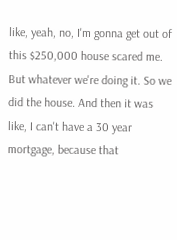like, yeah, no, I'm gonna get out of this $250,000 house scared me. But whatever we're doing it. So we did the house. And then it was like, I can't have a 30 year mortgage, because that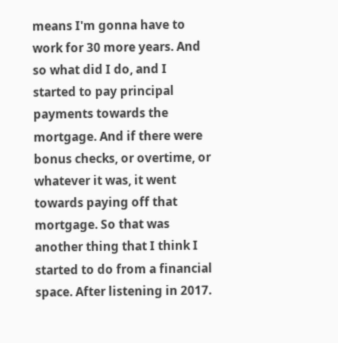means I'm gonna have to work for 30 more years. And so what did I do, and I started to pay principal payments towards the mortgage. And if there were bonus checks, or overtime, or whatever it was, it went towards paying off that mortgage. So that was another thing that I think I started to do from a financial space. After listening in 2017.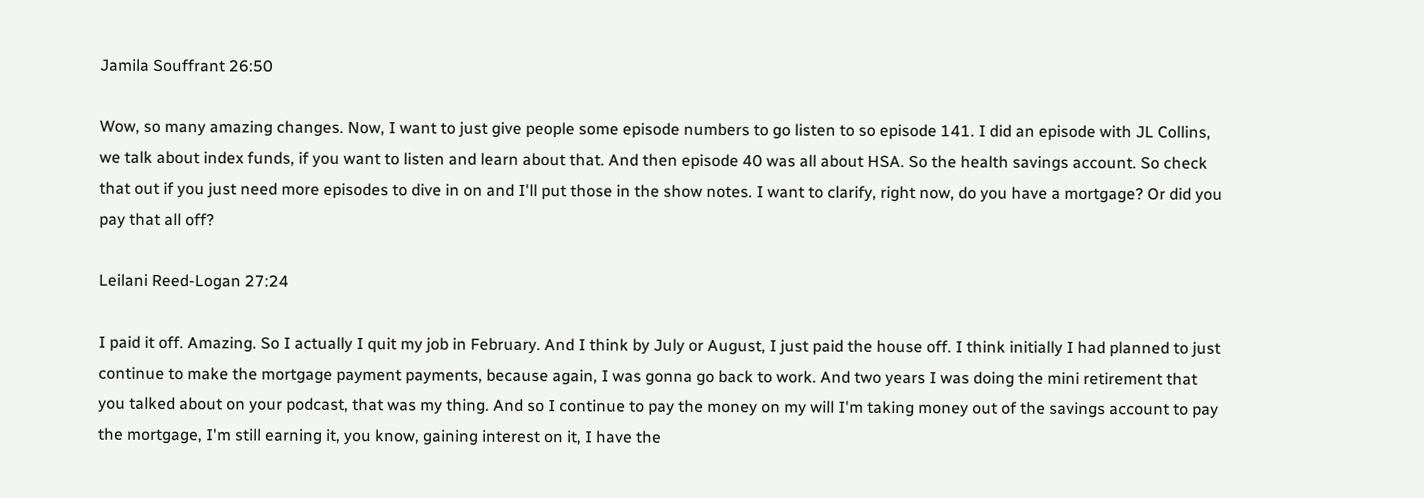Jamila Souffrant 26:50

Wow, so many amazing changes. Now, I want to just give people some episode numbers to go listen to so episode 141. I did an episode with JL Collins, we talk about index funds, if you want to listen and learn about that. And then episode 40 was all about HSA. So the health savings account. So check that out if you just need more episodes to dive in on and I'll put those in the show notes. I want to clarify, right now, do you have a mortgage? Or did you pay that all off?

Leilani Reed-Logan 27:24

I paid it off. Amazing. So I actually I quit my job in February. And I think by July or August, I just paid the house off. I think initially I had planned to just continue to make the mortgage payment payments, because again, I was gonna go back to work. And two years I was doing the mini retirement that you talked about on your podcast, that was my thing. And so I continue to pay the money on my will I'm taking money out of the savings account to pay the mortgage, I'm still earning it, you know, gaining interest on it, I have the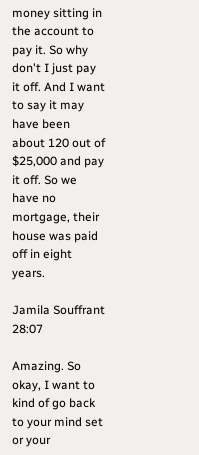money sitting in the account to pay it. So why don't I just pay it off. And I want to say it may have been about 120 out of $25,000 and pay it off. So we have no mortgage, their house was paid off in eight years.

Jamila Souffrant 28:07

Amazing. So okay, I want to kind of go back to your mind set or your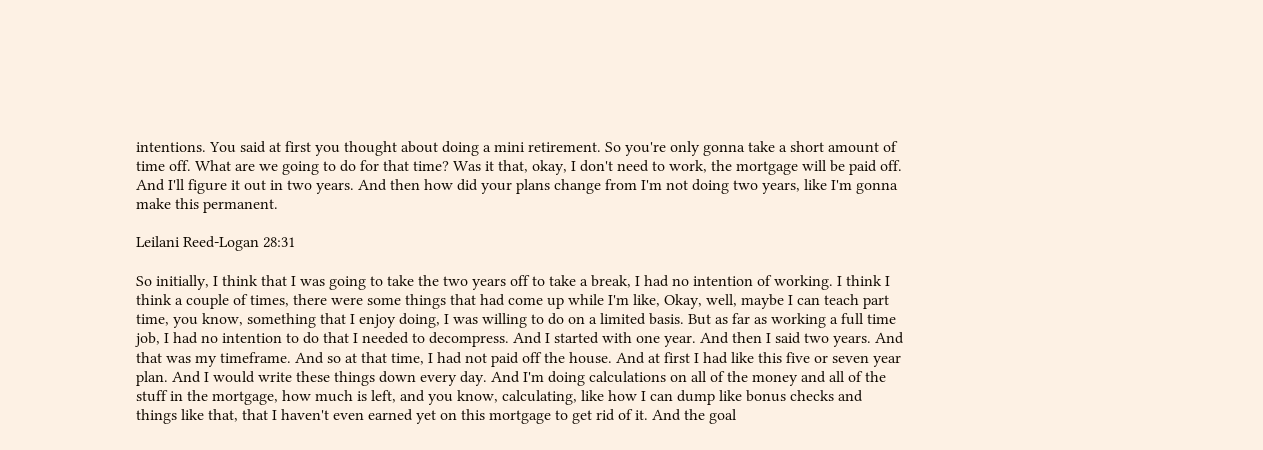intentions. You said at first you thought about doing a mini retirement. So you're only gonna take a short amount of time off. What are we going to do for that time? Was it that, okay, I don't need to work, the mortgage will be paid off. And I'll figure it out in two years. And then how did your plans change from I'm not doing two years, like I'm gonna make this permanent.

Leilani Reed-Logan 28:31

So initially, I think that I was going to take the two years off to take a break, I had no intention of working. I think I think a couple of times, there were some things that had come up while I'm like, Okay, well, maybe I can teach part time, you know, something that I enjoy doing, I was willing to do on a limited basis. But as far as working a full time job, I had no intention to do that I needed to decompress. And I started with one year. And then I said two years. And that was my timeframe. And so at that time, I had not paid off the house. And at first I had like this five or seven year plan. And I would write these things down every day. And I'm doing calculations on all of the money and all of the stuff in the mortgage, how much is left, and you know, calculating, like how I can dump like bonus checks and things like that, that I haven't even earned yet on this mortgage to get rid of it. And the goal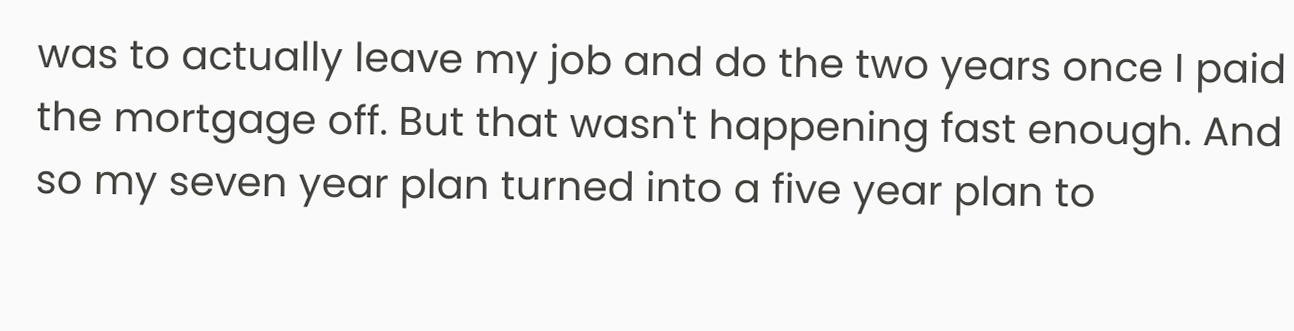was to actually leave my job and do the two years once I paid the mortgage off. But that wasn't happening fast enough. And so my seven year plan turned into a five year plan to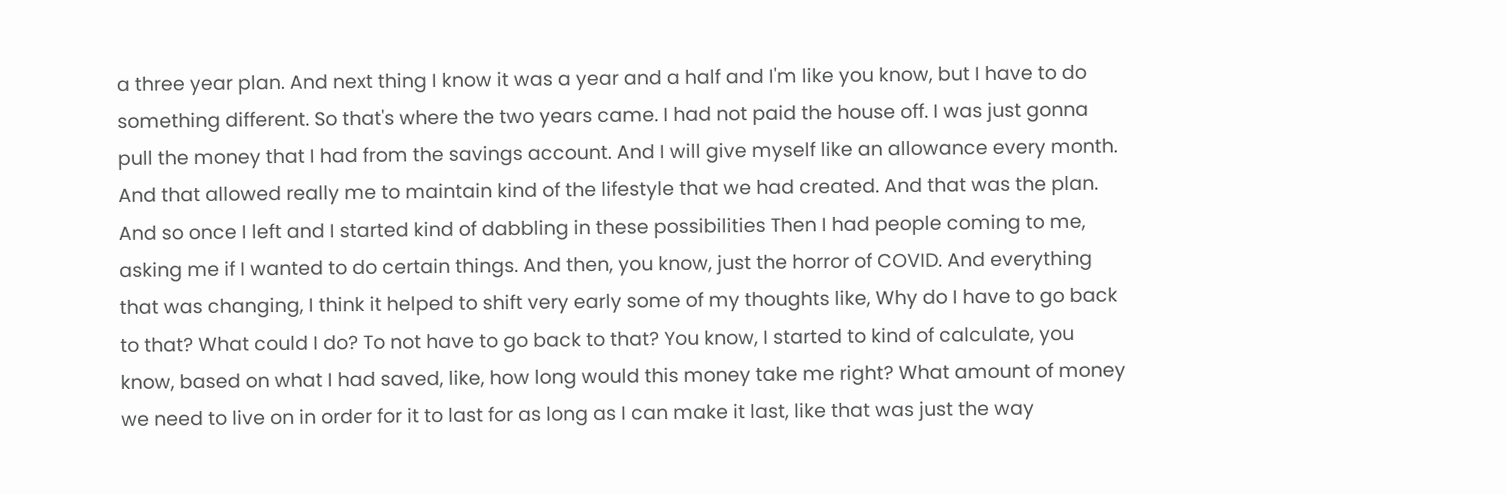a three year plan. And next thing I know it was a year and a half and I'm like you know, but I have to do something different. So that's where the two years came. I had not paid the house off. I was just gonna pull the money that I had from the savings account. And I will give myself like an allowance every month. And that allowed really me to maintain kind of the lifestyle that we had created. And that was the plan. And so once I left and I started kind of dabbling in these possibilities Then I had people coming to me, asking me if I wanted to do certain things. And then, you know, just the horror of COVID. And everything that was changing, I think it helped to shift very early some of my thoughts like, Why do I have to go back to that? What could I do? To not have to go back to that? You know, I started to kind of calculate, you know, based on what I had saved, like, how long would this money take me right? What amount of money we need to live on in order for it to last for as long as I can make it last, like that was just the way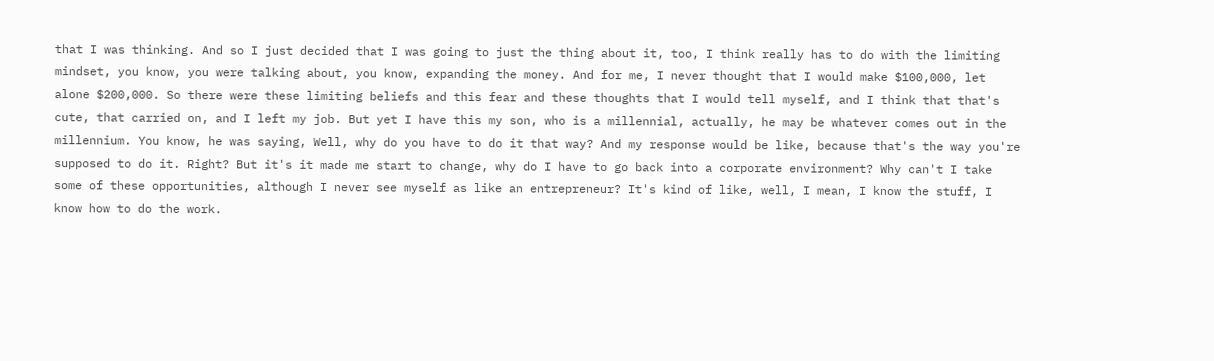that I was thinking. And so I just decided that I was going to just the thing about it, too, I think really has to do with the limiting mindset, you know, you were talking about, you know, expanding the money. And for me, I never thought that I would make $100,000, let alone $200,000. So there were these limiting beliefs and this fear and these thoughts that I would tell myself, and I think that that's cute, that carried on, and I left my job. But yet I have this my son, who is a millennial, actually, he may be whatever comes out in the millennium. You know, he was saying, Well, why do you have to do it that way? And my response would be like, because that's the way you're supposed to do it. Right? But it's it made me start to change, why do I have to go back into a corporate environment? Why can't I take some of these opportunities, although I never see myself as like an entrepreneur? It's kind of like, well, I mean, I know the stuff, I know how to do the work.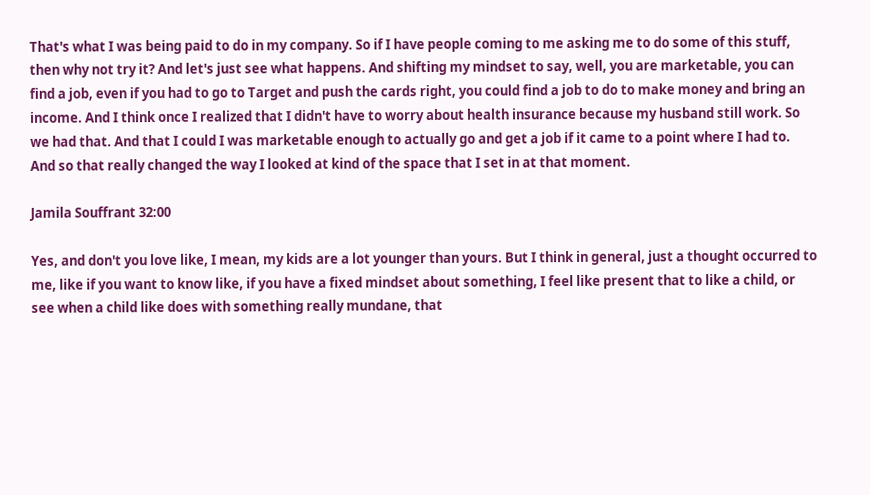That's what I was being paid to do in my company. So if I have people coming to me asking me to do some of this stuff, then why not try it? And let's just see what happens. And shifting my mindset to say, well, you are marketable, you can find a job, even if you had to go to Target and push the cards right, you could find a job to do to make money and bring an income. And I think once I realized that I didn't have to worry about health insurance because my husband still work. So we had that. And that I could I was marketable enough to actually go and get a job if it came to a point where I had to. And so that really changed the way I looked at kind of the space that I set in at that moment.

Jamila Souffrant 32:00

Yes, and don't you love like, I mean, my kids are a lot younger than yours. But I think in general, just a thought occurred to me, like if you want to know like, if you have a fixed mindset about something, I feel like present that to like a child, or see when a child like does with something really mundane, that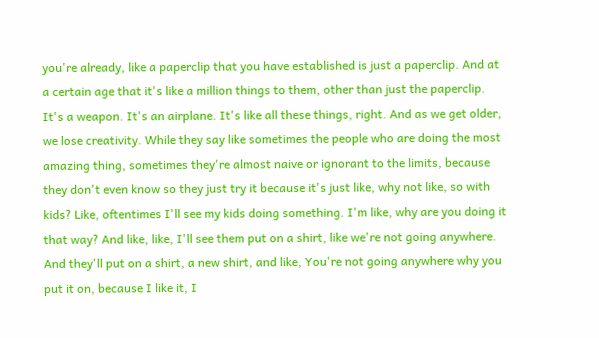you're already, like a paperclip that you have established is just a paperclip. And at a certain age that it's like a million things to them, other than just the paperclip. It's a weapon. It's an airplane. It's like all these things, right. And as we get older, we lose creativity. While they say like sometimes the people who are doing the most amazing thing, sometimes they're almost naive or ignorant to the limits, because they don't even know so they just try it because it's just like, why not like, so with kids? Like, oftentimes I'll see my kids doing something. I'm like, why are you doing it that way? And like, like, I'll see them put on a shirt, like we're not going anywhere. And they'll put on a shirt, a new shirt, and like, You're not going anywhere why you put it on, because I like it, I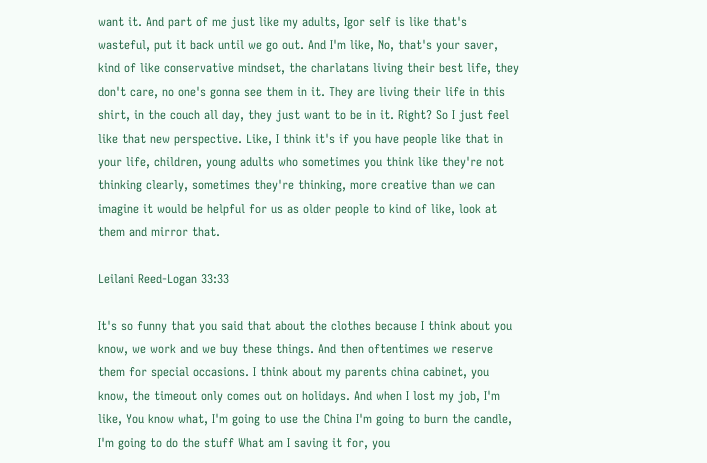want it. And part of me just like my adults, Igor self is like that's wasteful, put it back until we go out. And I'm like, No, that's your saver, kind of like conservative mindset, the charlatans living their best life, they don't care, no one's gonna see them in it. They are living their life in this shirt, in the couch all day, they just want to be in it. Right? So I just feel like that new perspective. Like, I think it's if you have people like that in your life, children, young adults who sometimes you think like they're not thinking clearly, sometimes they're thinking, more creative than we can imagine it would be helpful for us as older people to kind of like, look at them and mirror that.

Leilani Reed-Logan 33:33

It's so funny that you said that about the clothes because I think about you know, we work and we buy these things. And then oftentimes we reserve them for special occasions. I think about my parents china cabinet, you know, the timeout only comes out on holidays. And when I lost my job, I'm like, You know what, I'm going to use the China I'm going to burn the candle, I'm going to do the stuff What am I saving it for, you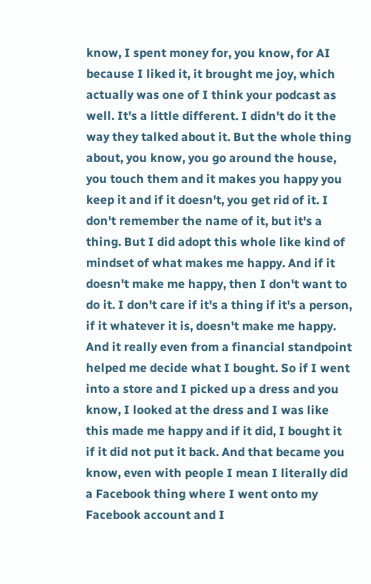know, I spent money for, you know, for AI because I liked it, it brought me joy, which actually was one of I think your podcast as well. It's a little different. I didn't do it the way they talked about it. But the whole thing about, you know, you go around the house, you touch them and it makes you happy you keep it and if it doesn't, you get rid of it. I don't remember the name of it, but it's a thing. But I did adopt this whole like kind of mindset of what makes me happy. And if it doesn't make me happy, then I don't want to do it. I don't care if it's a thing if it's a person, if it whatever it is, doesn't make me happy. And it really even from a financial standpoint helped me decide what I bought. So if I went into a store and I picked up a dress and you know, I looked at the dress and I was like this made me happy and if it did, I bought it if it did not put it back. And that became you know, even with people I mean I literally did a Facebook thing where I went onto my Facebook account and I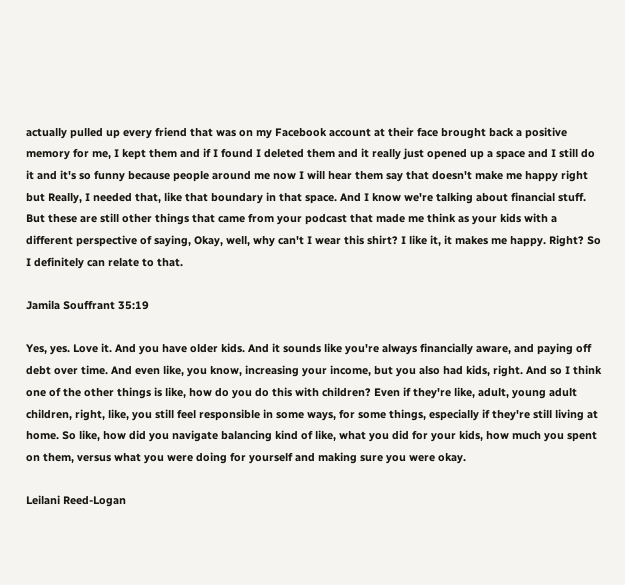actually pulled up every friend that was on my Facebook account at their face brought back a positive memory for me, I kept them and if I found I deleted them and it really just opened up a space and I still do it and it's so funny because people around me now I will hear them say that doesn't make me happy right but Really, I needed that, like that boundary in that space. And I know we're talking about financial stuff. But these are still other things that came from your podcast that made me think as your kids with a different perspective of saying, Okay, well, why can't I wear this shirt? I like it, it makes me happy. Right? So I definitely can relate to that.

Jamila Souffrant 35:19

Yes, yes. Love it. And you have older kids. And it sounds like you're always financially aware, and paying off debt over time. And even like, you know, increasing your income, but you also had kids, right. And so I think one of the other things is like, how do you do this with children? Even if they're like, adult, young adult children, right, like, you still feel responsible in some ways, for some things, especially if they're still living at home. So like, how did you navigate balancing kind of like, what you did for your kids, how much you spent on them, versus what you were doing for yourself and making sure you were okay.

Leilani Reed-Logan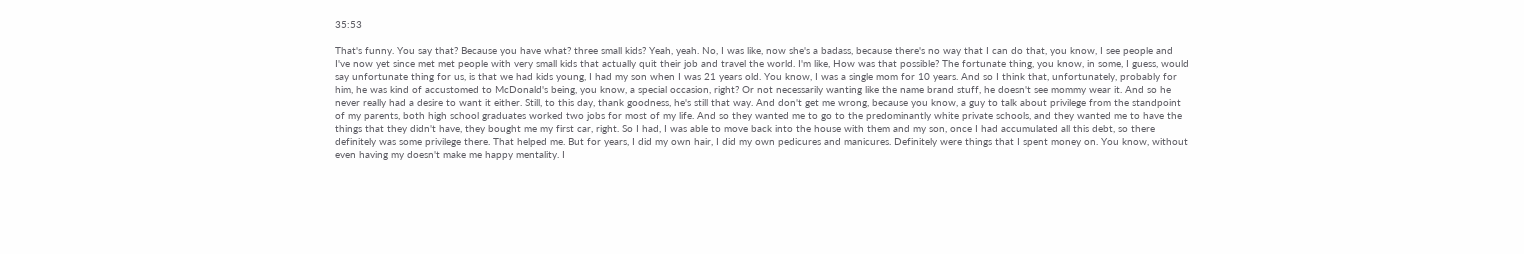35:53

That's funny. You say that? Because you have what? three small kids? Yeah, yeah. No, I was like, now she's a badass, because there's no way that I can do that, you know, I see people and I've now yet since met met people with very small kids that actually quit their job and travel the world. I'm like, How was that possible? The fortunate thing, you know, in some, I guess, would say unfortunate thing for us, is that we had kids young, I had my son when I was 21 years old. You know, I was a single mom for 10 years. And so I think that, unfortunately, probably for him, he was kind of accustomed to McDonald's being, you know, a special occasion, right? Or not necessarily wanting like the name brand stuff, he doesn't see mommy wear it. And so he never really had a desire to want it either. Still, to this day, thank goodness, he's still that way. And don't get me wrong, because you know, a guy to talk about privilege from the standpoint of my parents, both high school graduates worked two jobs for most of my life. And so they wanted me to go to the predominantly white private schools, and they wanted me to have the things that they didn't have, they bought me my first car, right. So I had, I was able to move back into the house with them and my son, once I had accumulated all this debt, so there definitely was some privilege there. That helped me. But for years, I did my own hair, I did my own pedicures and manicures. Definitely were things that I spent money on. You know, without even having my doesn't make me happy mentality. I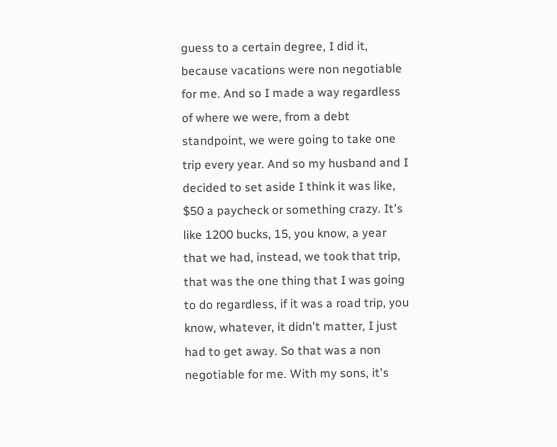guess to a certain degree, I did it, because vacations were non negotiable for me. And so I made a way regardless of where we were, from a debt standpoint, we were going to take one trip every year. And so my husband and I decided to set aside I think it was like, $50 a paycheck or something crazy. It's like 1200 bucks, 15, you know, a year that we had, instead, we took that trip, that was the one thing that I was going to do regardless, if it was a road trip, you know, whatever, it didn't matter, I just had to get away. So that was a non negotiable for me. With my sons, it's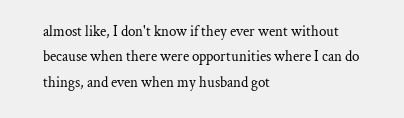almost like, I don't know if they ever went without because when there were opportunities where I can do things, and even when my husband got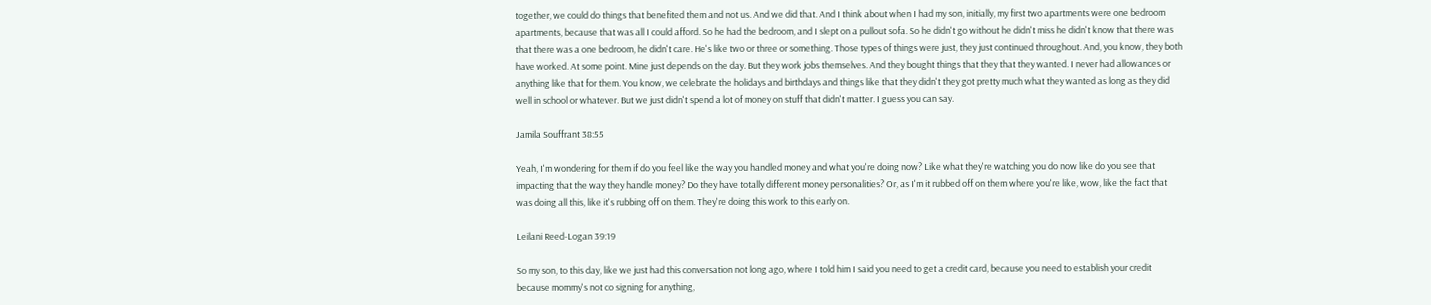together, we could do things that benefited them and not us. And we did that. And I think about when I had my son, initially, my first two apartments were one bedroom apartments, because that was all I could afford. So he had the bedroom, and I slept on a pullout sofa. So he didn't go without he didn't miss he didn't know that there was that there was a one bedroom, he didn't care. He's like two or three or something. Those types of things were just, they just continued throughout. And, you know, they both have worked. At some point. Mine just depends on the day. But they work jobs themselves. And they bought things that they that they wanted. I never had allowances or anything like that for them. You know, we celebrate the holidays and birthdays and things like that they didn't they got pretty much what they wanted as long as they did well in school or whatever. But we just didn't spend a lot of money on stuff that didn't matter. I guess you can say.

Jamila Souffrant 38:55

Yeah, I'm wondering for them if do you feel like the way you handled money and what you're doing now? Like what they're watching you do now like do you see that impacting that the way they handle money? Do they have totally different money personalities? Or, as I'm it rubbed off on them where you're like, wow, like the fact that was doing all this, like it's rubbing off on them. They're doing this work to this early on.

Leilani Reed-Logan 39:19

So my son, to this day, like we just had this conversation not long ago, where I told him I said you need to get a credit card, because you need to establish your credit because mommy's not co signing for anything,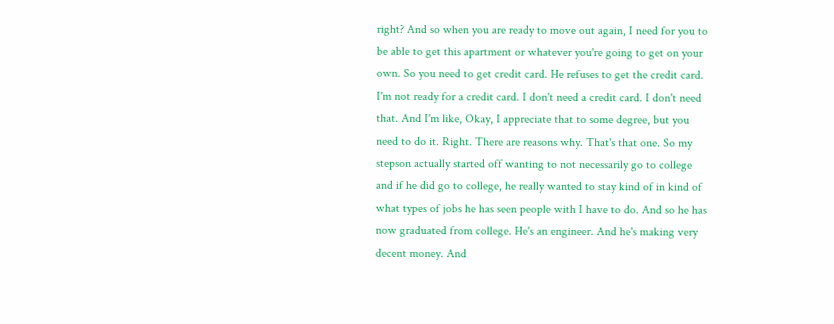right? And so when you are ready to move out again, I need for you to be able to get this apartment or whatever you're going to get on your own. So you need to get credit card. He refuses to get the credit card. I'm not ready for a credit card. I don't need a credit card. I don't need that. And I'm like, Okay, I appreciate that to some degree, but you need to do it. Right. There are reasons why. That's that one. So my stepson actually started off wanting to not necessarily go to college and if he did go to college, he really wanted to stay kind of in kind of what types of jobs he has seen people with I have to do. And so he has now graduated from college. He's an engineer. And he's making very decent money. And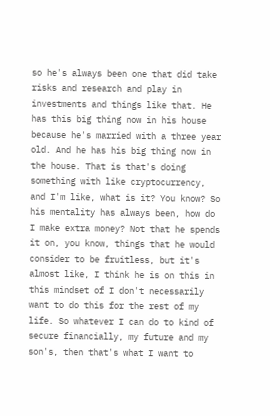so he's always been one that did take risks and research and play in investments and things like that. He has this big thing now in his house because he's married with a three year old. And he has his big thing now in the house. That is that's doing something with like cryptocurrency, and I'm like, what is it? You know? So his mentality has always been, how do I make extra money? Not that he spends it on, you know, things that he would consider to be fruitless, but it's almost like, I think he is on this in this mindset of I don't necessarily want to do this for the rest of my life. So whatever I can do to kind of secure financially, my future and my son's, then that's what I want to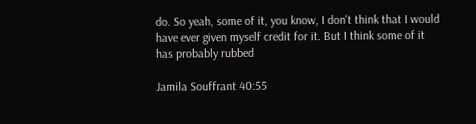do. So yeah, some of it, you know, I don't think that I would have ever given myself credit for it. But I think some of it has probably rubbed

Jamila Souffrant 40:55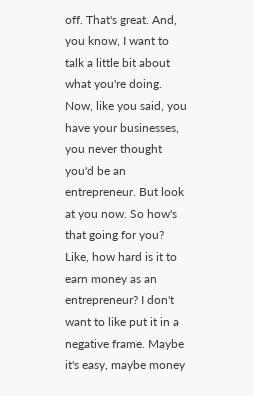off. That's great. And, you know, I want to talk a little bit about what you're doing. Now, like you said, you have your businesses, you never thought you'd be an entrepreneur. But look at you now. So how's that going for you? Like, how hard is it to earn money as an entrepreneur? I don't want to like put it in a negative frame. Maybe it's easy, maybe money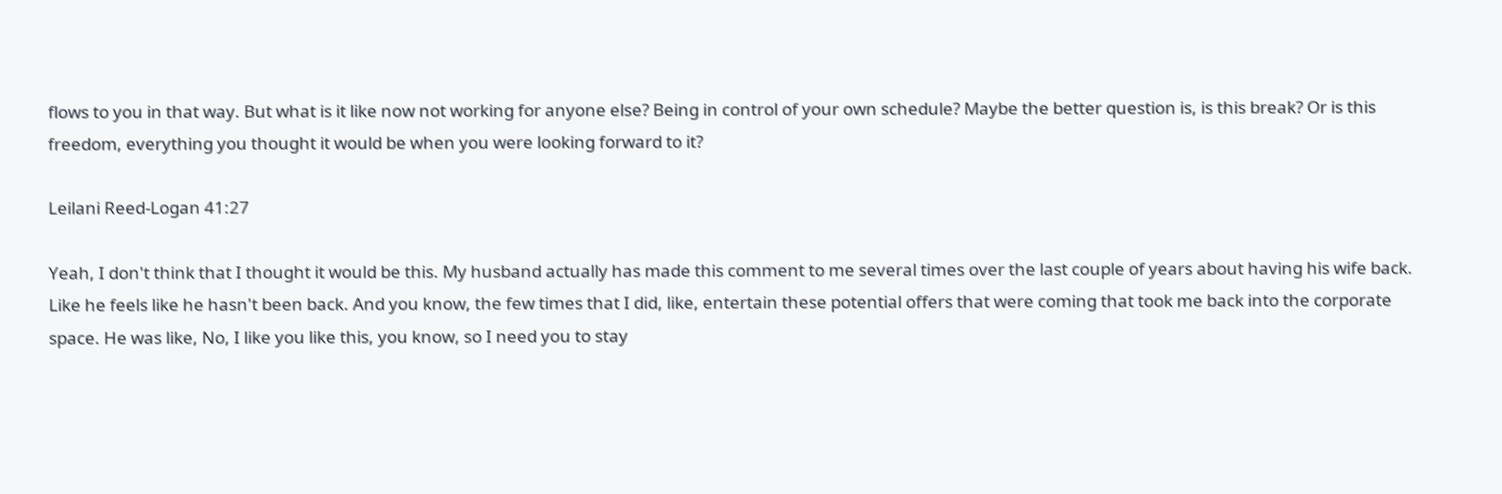flows to you in that way. But what is it like now not working for anyone else? Being in control of your own schedule? Maybe the better question is, is this break? Or is this freedom, everything you thought it would be when you were looking forward to it?

Leilani Reed-Logan 41:27

Yeah, I don't think that I thought it would be this. My husband actually has made this comment to me several times over the last couple of years about having his wife back. Like he feels like he hasn't been back. And you know, the few times that I did, like, entertain these potential offers that were coming that took me back into the corporate space. He was like, No, I like you like this, you know, so I need you to stay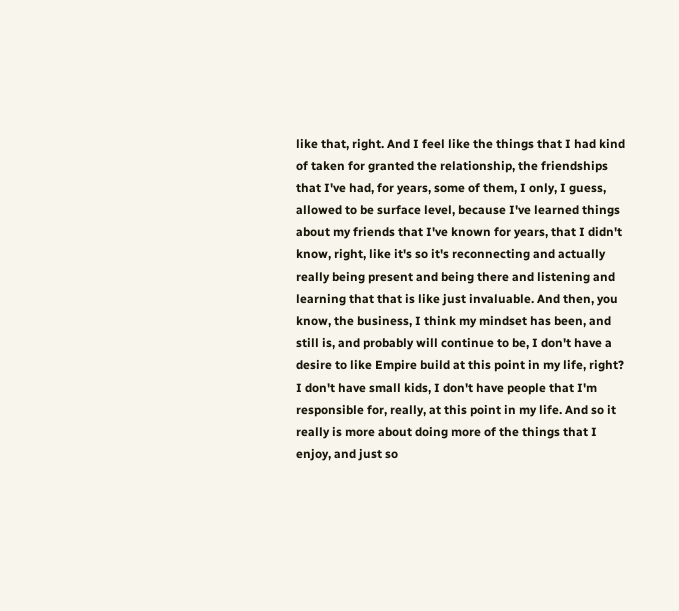like that, right. And I feel like the things that I had kind of taken for granted the relationship, the friendships that I've had, for years, some of them, I only, I guess, allowed to be surface level, because I've learned things about my friends that I've known for years, that I didn't know, right, like it's so it's reconnecting and actually really being present and being there and listening and learning that that is like just invaluable. And then, you know, the business, I think my mindset has been, and still is, and probably will continue to be, I don't have a desire to like Empire build at this point in my life, right? I don't have small kids, I don't have people that I'm responsible for, really, at this point in my life. And so it really is more about doing more of the things that I enjoy, and just so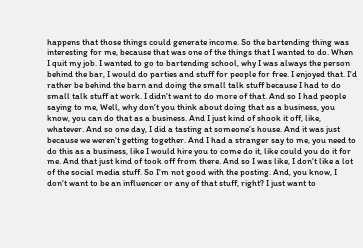happens that those things could generate income. So the bartending thing was interesting for me, because that was one of the things that I wanted to do. When I quit my job. I wanted to go to bartending school, why I was always the person behind the bar, I would do parties and stuff for people for free. I enjoyed that. I'd rather be behind the barn and doing the small talk stuff because I had to do small talk stuff at work. I didn't want to do more of that. And so I had people saying to me, Well, why don't you think about doing that as a business, you know, you can do that as a business. And I just kind of shook it off, like, whatever. And so one day, I did a tasting at someone's house. And it was just because we weren't getting together. And I had a stranger say to me, you need to do this as a business, like I would hire you to come do it, like could you do it for me. And that just kind of took off from there. And so I was like, I don't like a lot of the social media stuff. So I'm not good with the posting. And, you know, I don't want to be an influencer or any of that stuff, right? I just want to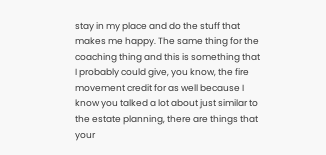stay in my place and do the stuff that makes me happy. The same thing for the coaching thing and this is something that I probably could give, you know, the fire movement credit for as well because I know you talked a lot about just similar to the estate planning, there are things that your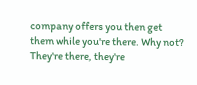company offers you then get them while you're there. Why not? They're there, they're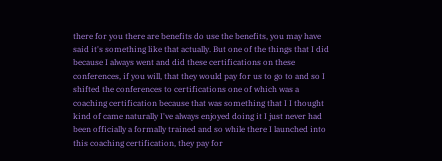there for you there are benefits do use the benefits, you may have said it's something like that actually. But one of the things that I did because I always went and did these certifications on these conferences, if you will, that they would pay for us to go to and so I shifted the conferences to certifications one of which was a coaching certification because that was something that I I thought kind of came naturally I've always enjoyed doing it I just never had been officially a formally trained and so while there I launched into this coaching certification, they pay for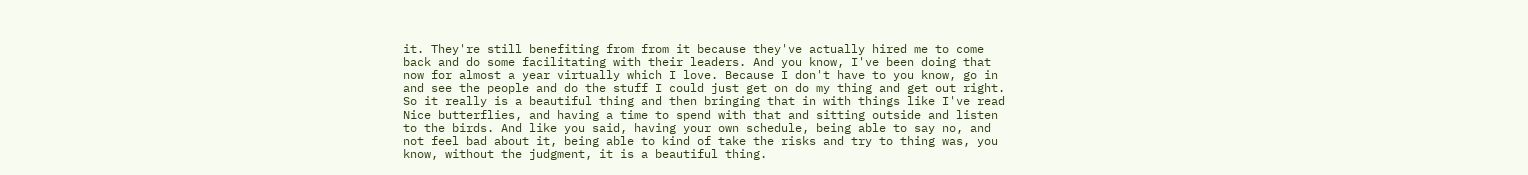it. They're still benefiting from from it because they've actually hired me to come back and do some facilitating with their leaders. And you know, I've been doing that now for almost a year virtually which I love. Because I don't have to you know, go in and see the people and do the stuff I could just get on do my thing and get out right. So it really is a beautiful thing and then bringing that in with things like I've read Nice butterflies, and having a time to spend with that and sitting outside and listen to the birds. And like you said, having your own schedule, being able to say no, and not feel bad about it, being able to kind of take the risks and try to thing was, you know, without the judgment, it is a beautiful thing.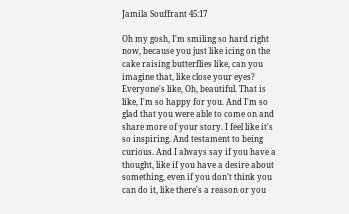Jamila Souffrant 45:17

Oh my gosh, I'm smiling so hard right now, because you just like icing on the cake raising butterflies like, can you imagine that, like close your eyes? Everyone's like, Oh, beautiful. That is like, I'm so happy for you. And I'm so glad that you were able to come on and share more of your story. I feel like it's so inspiring. And testament to being curious. And I always say if you have a thought, like if you have a desire about something, even if you don't think you can do it, like there's a reason or you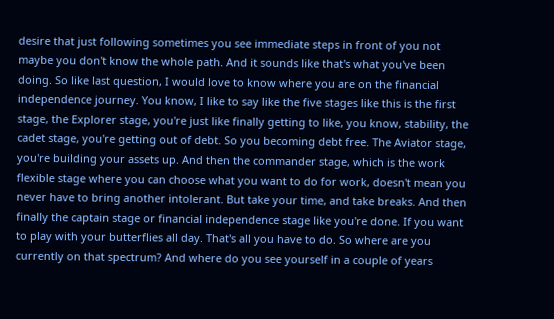desire that just following sometimes you see immediate steps in front of you not maybe you don't know the whole path. And it sounds like that's what you've been doing. So like last question, I would love to know where you are on the financial independence journey. You know, I like to say like the five stages like this is the first stage, the Explorer stage, you're just like finally getting to like, you know, stability, the cadet stage, you're getting out of debt. So you becoming debt free. The Aviator stage, you're building your assets up. And then the commander stage, which is the work flexible stage where you can choose what you want to do for work, doesn't mean you never have to bring another intolerant. But take your time, and take breaks. And then finally the captain stage or financial independence stage like you're done. If you want to play with your butterflies all day. That's all you have to do. So where are you currently on that spectrum? And where do you see yourself in a couple of years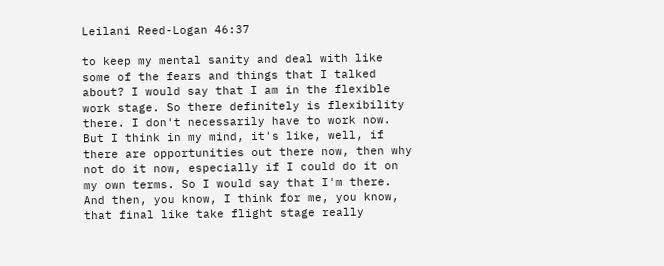Leilani Reed-Logan 46:37

to keep my mental sanity and deal with like some of the fears and things that I talked about? I would say that I am in the flexible work stage. So there definitely is flexibility there. I don't necessarily have to work now. But I think in my mind, it's like, well, if there are opportunities out there now, then why not do it now, especially if I could do it on my own terms. So I would say that I'm there. And then, you know, I think for me, you know, that final like take flight stage really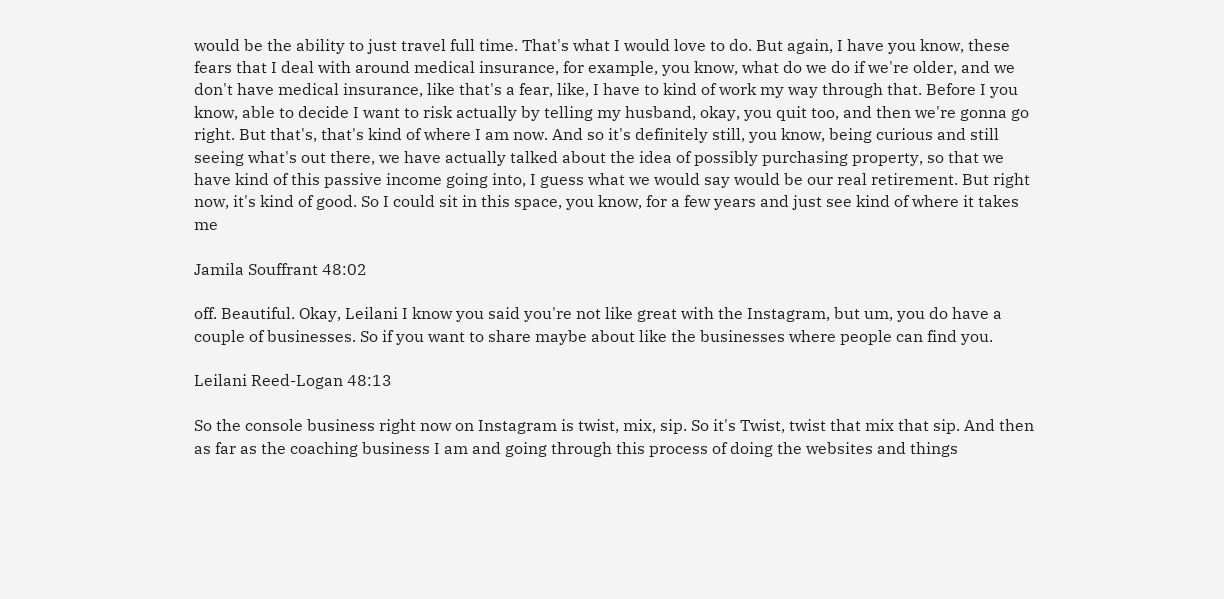would be the ability to just travel full time. That's what I would love to do. But again, I have you know, these fears that I deal with around medical insurance, for example, you know, what do we do if we're older, and we don't have medical insurance, like that's a fear, like, I have to kind of work my way through that. Before I you know, able to decide I want to risk actually by telling my husband, okay, you quit too, and then we're gonna go right. But that's, that's kind of where I am now. And so it's definitely still, you know, being curious and still seeing what's out there, we have actually talked about the idea of possibly purchasing property, so that we have kind of this passive income going into, I guess what we would say would be our real retirement. But right now, it's kind of good. So I could sit in this space, you know, for a few years and just see kind of where it takes me

Jamila Souffrant 48:02

off. Beautiful. Okay, Leilani I know you said you're not like great with the Instagram, but um, you do have a couple of businesses. So if you want to share maybe about like the businesses where people can find you.

Leilani Reed-Logan 48:13

So the console business right now on Instagram is twist, mix, sip. So it's Twist, twist that mix that sip. And then as far as the coaching business I am and going through this process of doing the websites and things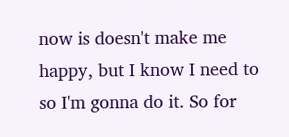now is doesn't make me happy, but I know I need to so I'm gonna do it. So for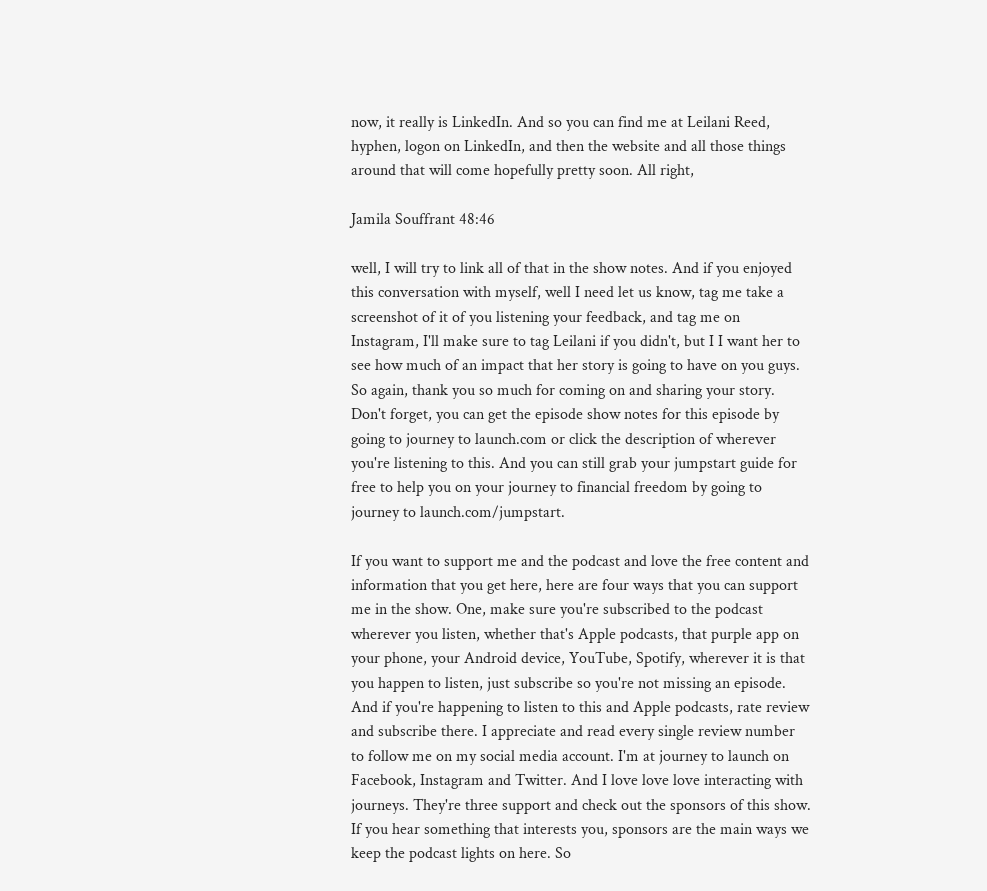now, it really is LinkedIn. And so you can find me at Leilani Reed, hyphen, logon on LinkedIn, and then the website and all those things around that will come hopefully pretty soon. All right,

Jamila Souffrant 48:46

well, I will try to link all of that in the show notes. And if you enjoyed this conversation with myself, well I need let us know, tag me take a screenshot of it of you listening your feedback, and tag me on Instagram, I'll make sure to tag Leilani if you didn't, but I I want her to see how much of an impact that her story is going to have on you guys. So again, thank you so much for coming on and sharing your story. Don't forget, you can get the episode show notes for this episode by going to journey to launch.com or click the description of wherever you're listening to this. And you can still grab your jumpstart guide for free to help you on your journey to financial freedom by going to journey to launch.com/jumpstart.

If you want to support me and the podcast and love the free content and information that you get here, here are four ways that you can support me in the show. One, make sure you're subscribed to the podcast wherever you listen, whether that's Apple podcasts, that purple app on your phone, your Android device, YouTube, Spotify, wherever it is that you happen to listen, just subscribe so you're not missing an episode. And if you're happening to listen to this and Apple podcasts, rate review and subscribe there. I appreciate and read every single review number to follow me on my social media account. I'm at journey to launch on Facebook, Instagram and Twitter. And I love love love interacting with journeys. They're three support and check out the sponsors of this show. If you hear something that interests you, sponsors are the main ways we keep the podcast lights on here. So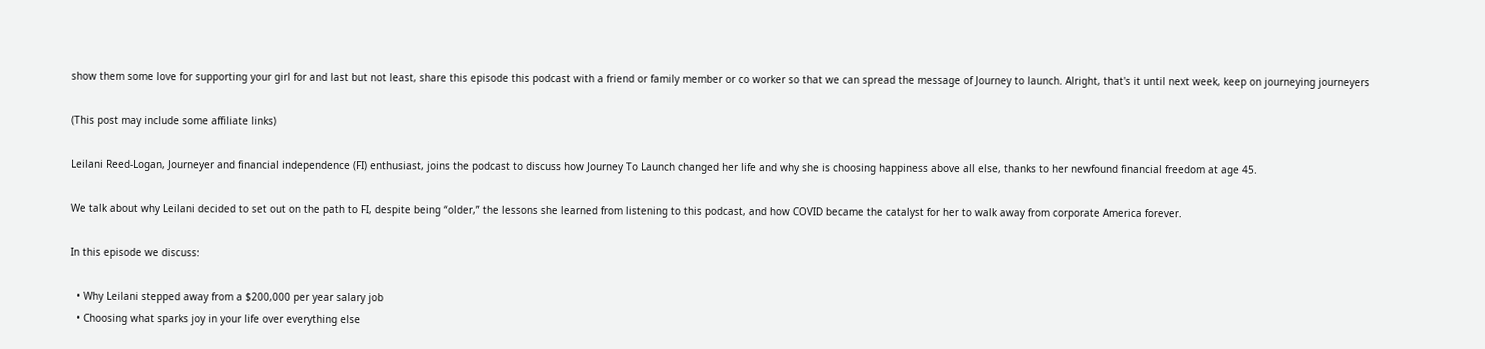show them some love for supporting your girl for and last but not least, share this episode this podcast with a friend or family member or co worker so that we can spread the message of Journey to launch. Alright, that's it until next week, keep on journeying journeyers

(This post may include some affiliate links)

Leilani Reed-Logan, Journeyer and financial independence (FI) enthusiast, joins the podcast to discuss how Journey To Launch changed her life and why she is choosing happiness above all else, thanks to her newfound financial freedom at age 45.

We talk about why Leilani decided to set out on the path to FI, despite being “older,” the lessons she learned from listening to this podcast, and how COVID became the catalyst for her to walk away from corporate America forever.

In this episode we discuss:

  • Why Leilani stepped away from a $200,000 per year salary job
  • Choosing what sparks joy in your life over everything else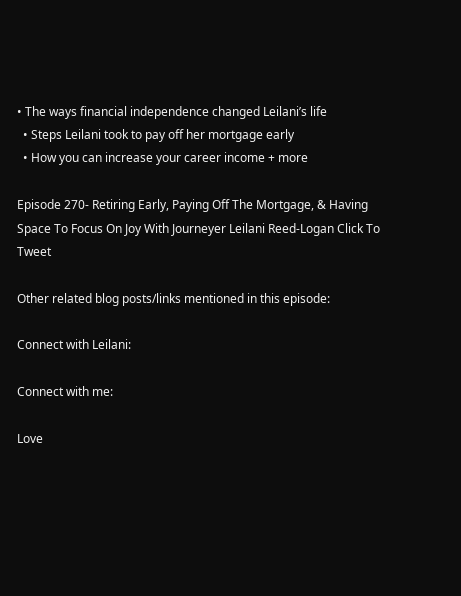• The ways financial independence changed Leilani’s life
  • Steps Leilani took to pay off her mortgage early
  • How you can increase your career income + more

Episode 270- Retiring Early, Paying Off The Mortgage, & Having Space To Focus On Joy With Journeyer Leilani Reed-Logan Click To Tweet

Other related blog posts/links mentioned in this episode:

Connect with Leilani:

Connect with me:

Love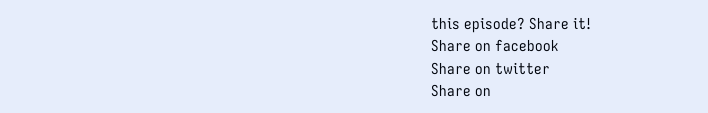this episode? Share it!
Share on facebook
Share on twitter
Share on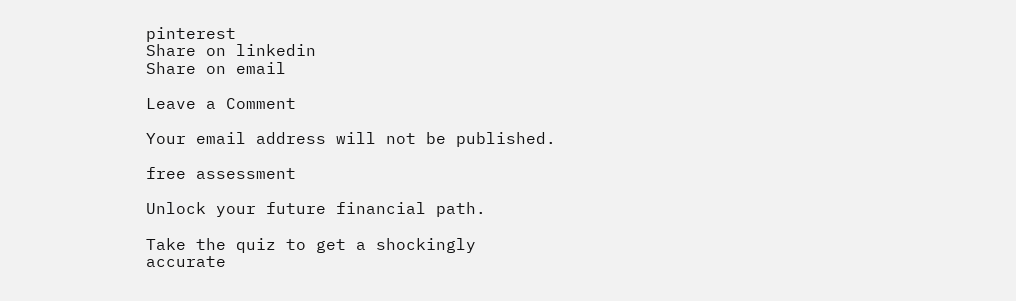pinterest
Share on linkedin
Share on email

Leave a Comment

Your email address will not be published.

free assessment

Unlock your future financial path.

Take the quiz to get a shockingly accurate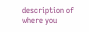description of where you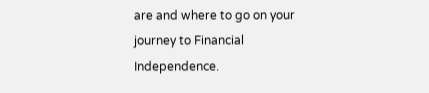are and where to go on your journey to Financial Independence.